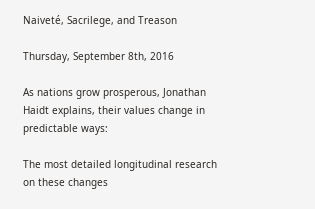Naiveté, Sacrilege, and Treason

Thursday, September 8th, 2016

As nations grow prosperous, Jonathan Haidt explains, their values change in predictable ways:

The most detailed longitudinal research on these changes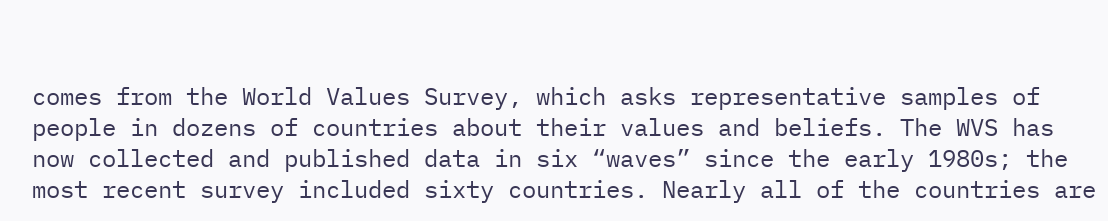comes from the World Values Survey, which asks representative samples of people in dozens of countries about their values and beliefs. The WVS has now collected and published data in six “waves” since the early 1980s; the most recent survey included sixty countries. Nearly all of the countries are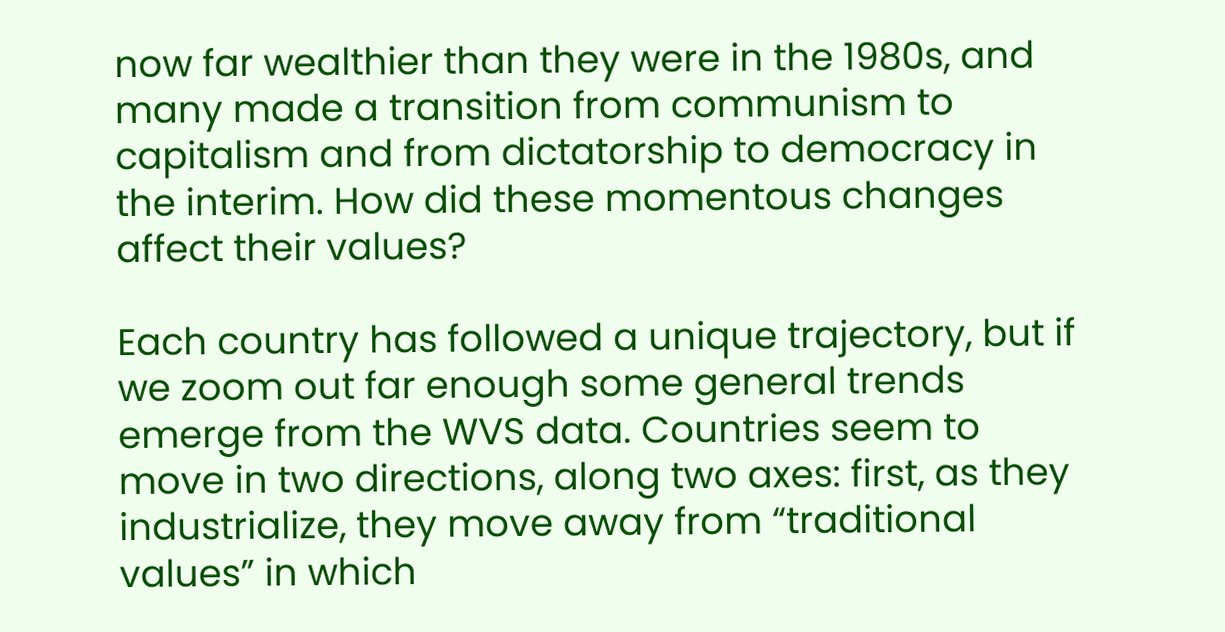now far wealthier than they were in the 1980s, and many made a transition from communism to capitalism and from dictatorship to democracy in the interim. How did these momentous changes affect their values?

Each country has followed a unique trajectory, but if we zoom out far enough some general trends emerge from the WVS data. Countries seem to move in two directions, along two axes: first, as they industrialize, they move away from “traditional values” in which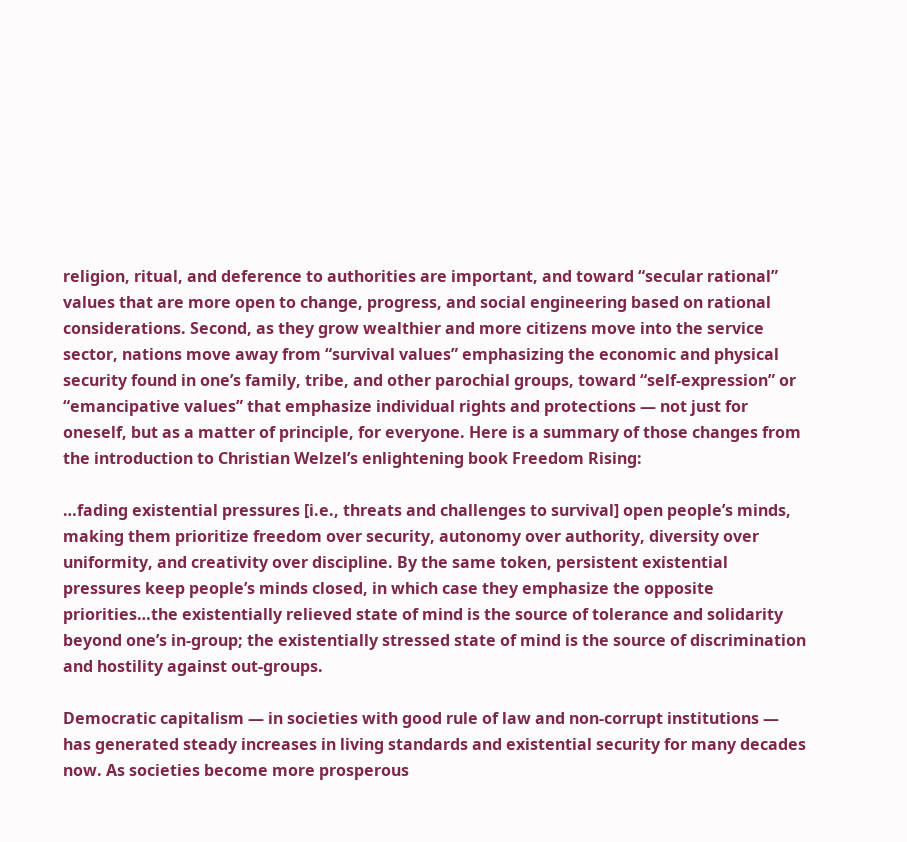religion, ritual, and deference to authorities are important, and toward “secular rational” values that are more open to change, progress, and social engineering based on rational considerations. Second, as they grow wealthier and more citizens move into the service sector, nations move away from “survival values” emphasizing the economic and physical security found in one’s family, tribe, and other parochial groups, toward “self-expression” or “emancipative values” that emphasize individual rights and protections — not just for oneself, but as a matter of principle, for everyone. Here is a summary of those changes from the introduction to Christian Welzel’s enlightening book Freedom Rising:

…fading existential pressures [i.e., threats and challenges to survival] open people’s minds, making them prioritize freedom over security, autonomy over authority, diversity over uniformity, and creativity over discipline. By the same token, persistent existential pressures keep people’s minds closed, in which case they emphasize the opposite priorities…the existentially relieved state of mind is the source of tolerance and solidarity beyond one’s in-group; the existentially stressed state of mind is the source of discrimination and hostility against out-groups.

Democratic capitalism — in societies with good rule of law and non-corrupt institutions — has generated steady increases in living standards and existential security for many decades now. As societies become more prosperous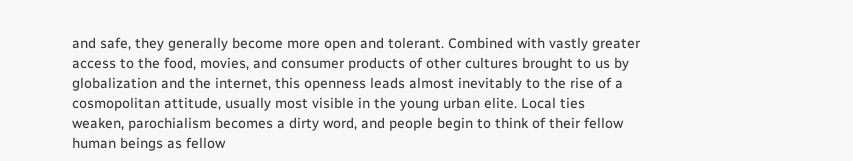and safe, they generally become more open and tolerant. Combined with vastly greater access to the food, movies, and consumer products of other cultures brought to us by globalization and the internet, this openness leads almost inevitably to the rise of a cosmopolitan attitude, usually most visible in the young urban elite. Local ties weaken, parochialism becomes a dirty word, and people begin to think of their fellow human beings as fellow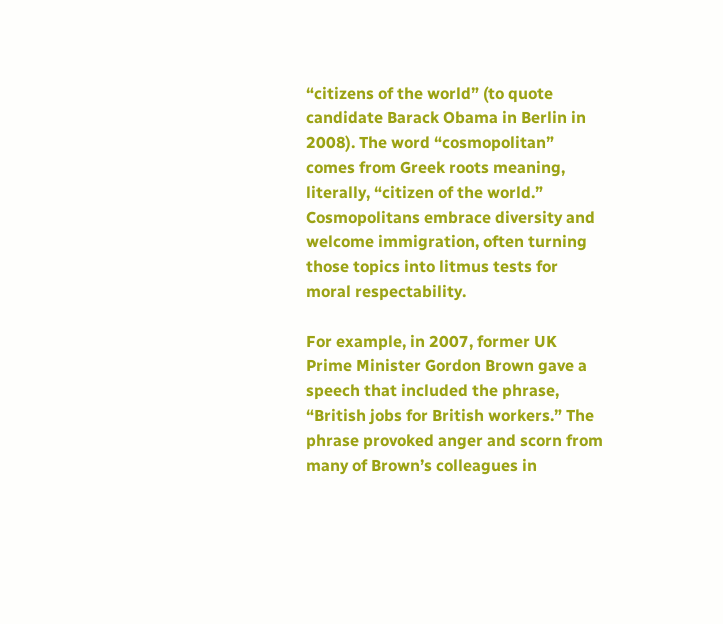“citizens of the world” (to quote candidate Barack Obama in Berlin in 2008). The word “cosmopolitan” comes from Greek roots meaning, literally, “citizen of the world.” Cosmopolitans embrace diversity and welcome immigration, often turning those topics into litmus tests for moral respectability.

For example, in 2007, former UK Prime Minister Gordon Brown gave a speech that included the phrase, “British jobs for British workers.” The phrase provoked anger and scorn from many of Brown’s colleagues in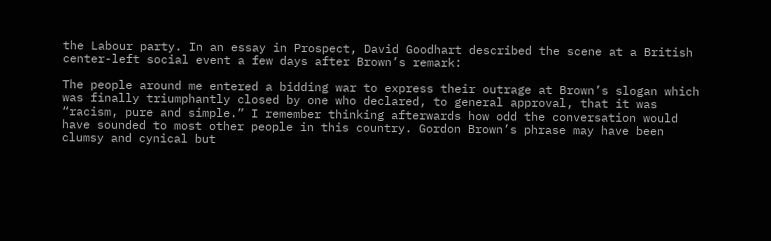the Labour party. In an essay in Prospect, David Goodhart described the scene at a British center-left social event a few days after Brown’s remark:

The people around me entered a bidding war to express their outrage at Brown’s slogan which was finally triumphantly closed by one who declared, to general approval, that it was “racism, pure and simple.” I remember thinking afterwards how odd the conversation would have sounded to most other people in this country. Gordon Brown’s phrase may have been clumsy and cynical but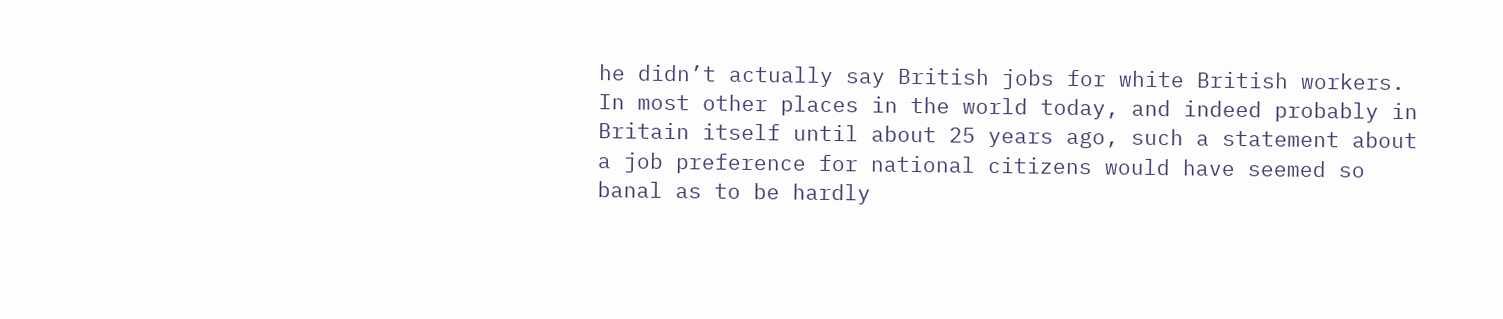he didn’t actually say British jobs for white British workers. In most other places in the world today, and indeed probably in Britain itself until about 25 years ago, such a statement about a job preference for national citizens would have seemed so banal as to be hardly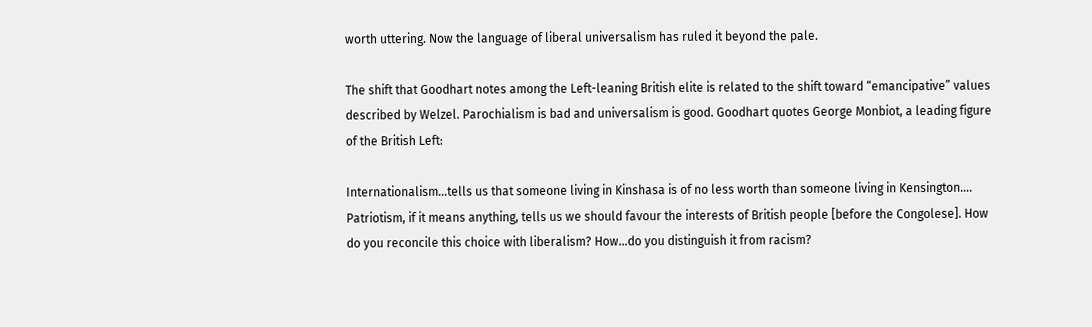worth uttering. Now the language of liberal universalism has ruled it beyond the pale.

The shift that Goodhart notes among the Left-leaning British elite is related to the shift toward “emancipative” values described by Welzel. Parochialism is bad and universalism is good. Goodhart quotes George Monbiot, a leading figure of the British Left:

Internationalism…tells us that someone living in Kinshasa is of no less worth than someone living in Kensington…. Patriotism, if it means anything, tells us we should favour the interests of British people [before the Congolese]. How do you reconcile this choice with liberalism? How…do you distinguish it from racism?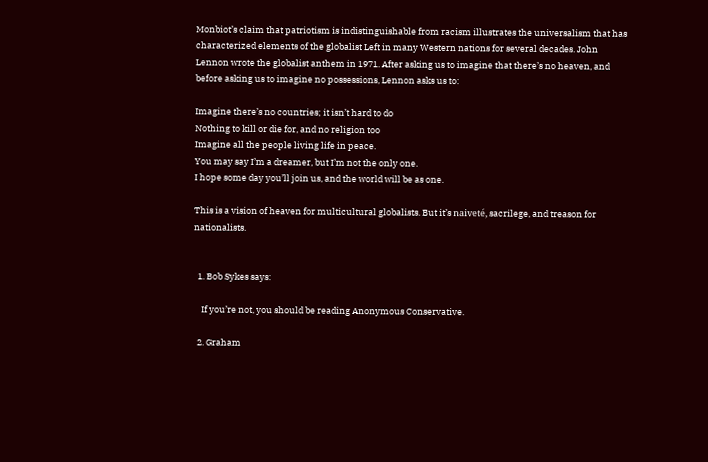Monbiot’s claim that patriotism is indistinguishable from racism illustrates the universalism that has characterized elements of the globalist Left in many Western nations for several decades. John Lennon wrote the globalist anthem in 1971. After asking us to imagine that there’s no heaven, and before asking us to imagine no possessions, Lennon asks us to:

Imagine there’s no countries; it isn’t hard to do
Nothing to kill or die for, and no religion too
Imagine all the people living life in peace.
You may say I’m a dreamer, but I’m not the only one.
I hope some day you’ll join us, and the world will be as one.

This is a vision of heaven for multicultural globalists. But it’s naiveté, sacrilege, and treason for nationalists.


  1. Bob Sykes says:

    If you’re not, you should be reading Anonymous Conservative.

  2. Graham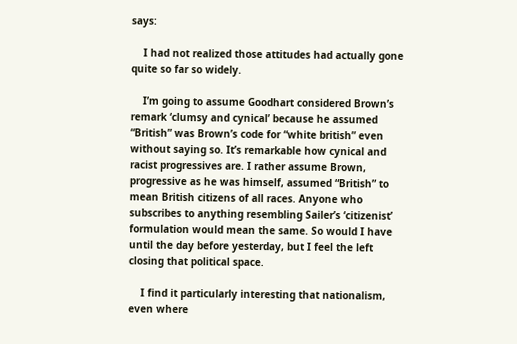says:

    I had not realized those attitudes had actually gone quite so far so widely.

    I’m going to assume Goodhart considered Brown’s remark ‘clumsy and cynical’ because he assumed “British” was Brown’s code for “white british” even without saying so. It’s remarkable how cynical and racist progressives are. I rather assume Brown, progressive as he was himself, assumed “British” to mean British citizens of all races. Anyone who subscribes to anything resembling Sailer’s ‘citizenist’ formulation would mean the same. So would I have until the day before yesterday, but I feel the left closing that political space.

    I find it particularly interesting that nationalism, even where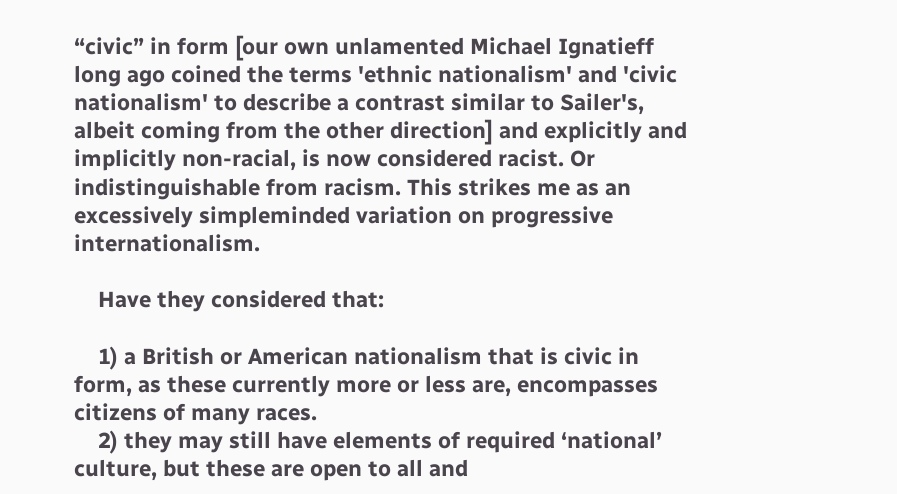“civic” in form [our own unlamented Michael Ignatieff long ago coined the terms 'ethnic nationalism' and 'civic nationalism' to describe a contrast similar to Sailer's, albeit coming from the other direction] and explicitly and implicitly non-racial, is now considered racist. Or indistinguishable from racism. This strikes me as an excessively simpleminded variation on progressive internationalism.

    Have they considered that:

    1) a British or American nationalism that is civic in form, as these currently more or less are, encompasses citizens of many races.
    2) they may still have elements of required ‘national’ culture, but these are open to all and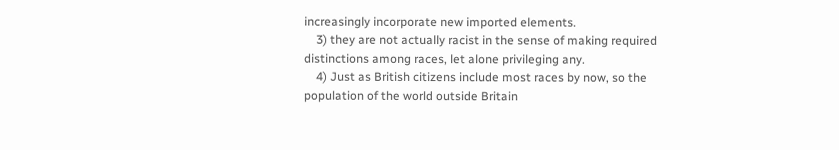increasingly incorporate new imported elements.
    3) they are not actually racist in the sense of making required distinctions among races, let alone privileging any.
    4) Just as British citizens include most races by now, so the population of the world outside Britain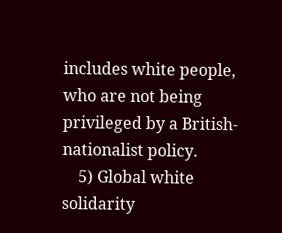includes white people, who are not being privileged by a British-nationalist policy.
    5) Global white solidarity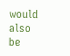would also be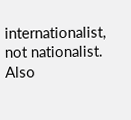internationalist, not nationalist. Also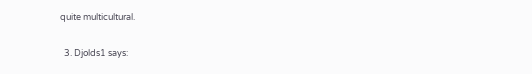quite multicultural.

  3. Djolds1 says: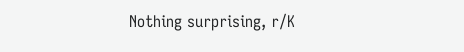Nothing surprising, r/K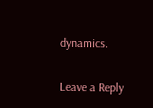dynamics.

Leave a Reply